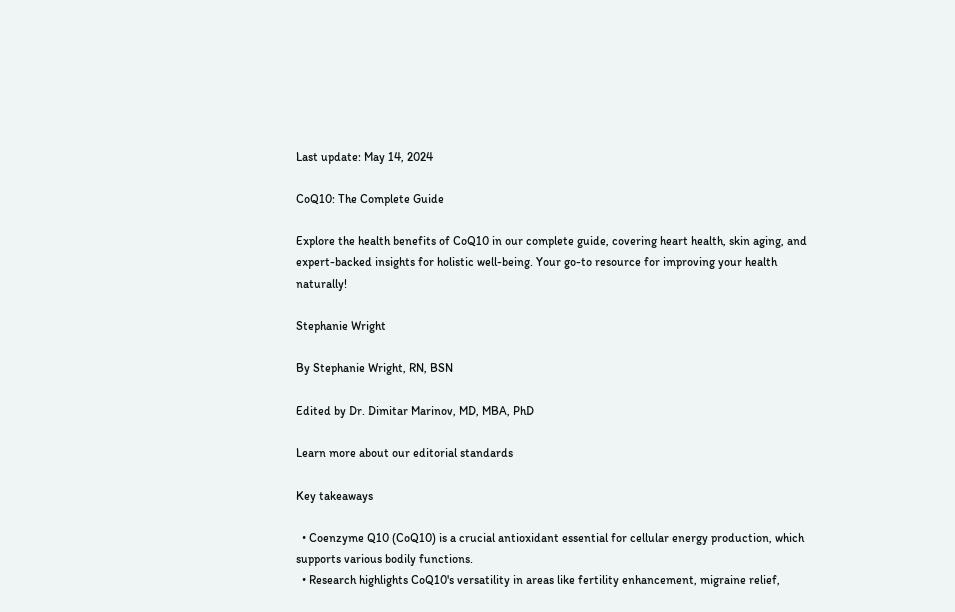Last update: May 14, 2024

CoQ10: The Complete Guide

Explore the health benefits of CoQ10 in our complete guide, covering heart health, skin aging, and expert-backed insights for holistic well-being. Your go-to resource for improving your health naturally!

Stephanie Wright

By Stephanie Wright, RN, BSN

Edited by Dr. Dimitar Marinov, MD, MBA, PhD

Learn more about our editorial standards

Key takeaways

  • Coenzyme Q10 (CoQ10) is a crucial antioxidant essential for cellular energy production, which supports various bodily functions.
  • Research highlights CoQ10's versatility in areas like fertility enhancement, migraine relief,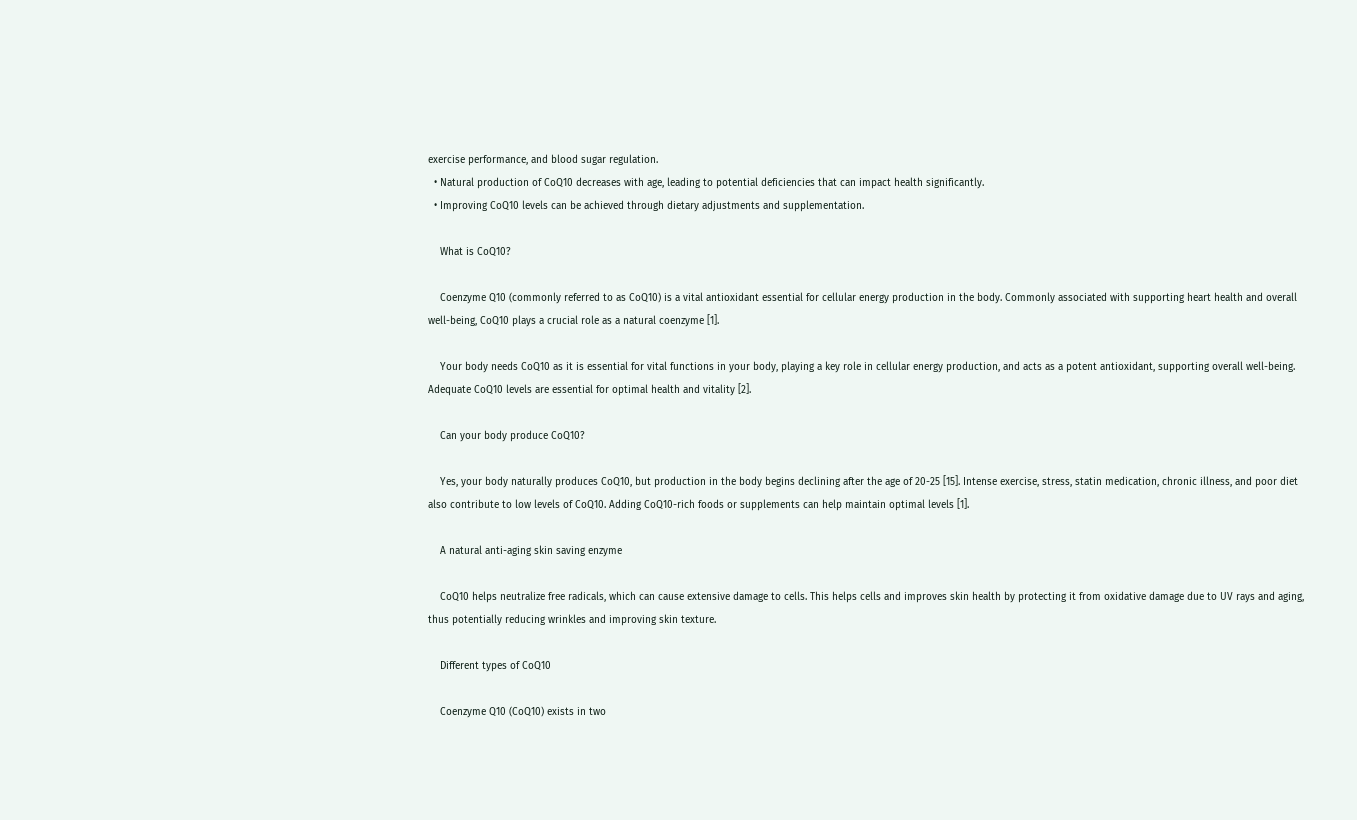exercise performance, and blood sugar regulation.
  • Natural production of CoQ10 decreases with age, leading to potential deficiencies that can impact health significantly.
  • Improving CoQ10 levels can be achieved through dietary adjustments and supplementation.

    What is CoQ10?

    Coenzyme Q10 (commonly referred to as CoQ10) is a vital antioxidant essential for cellular energy production in the body. Commonly associated with supporting heart health and overall well-being, CoQ10 plays a crucial role as a natural coenzyme [1].

    Your body needs CoQ10 as it is essential for vital functions in your body, playing a key role in cellular energy production, and acts as a potent antioxidant, supporting overall well-being. Adequate CoQ10 levels are essential for optimal health and vitality [2].

    Can your body produce CoQ10?

    Yes, your body naturally produces CoQ10, but production in the body begins declining after the age of 20-25 [15]. Intense exercise, stress, statin medication, chronic illness, and poor diet also contribute to low levels of CoQ10. Adding CoQ10-rich foods or supplements can help maintain optimal levels [1].

    A natural anti-aging skin saving enzyme

    CoQ10 helps neutralize free radicals, which can cause extensive damage to cells. This helps cells and improves skin health by protecting it from oxidative damage due to UV rays and aging, thus potentially reducing wrinkles and improving skin texture.

    Different types of CoQ10

    Coenzyme Q10 (CoQ10) exists in two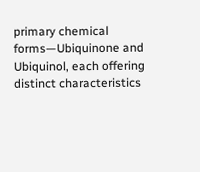primary chemical forms—Ubiquinone and Ubiquinol, each offering distinct characteristics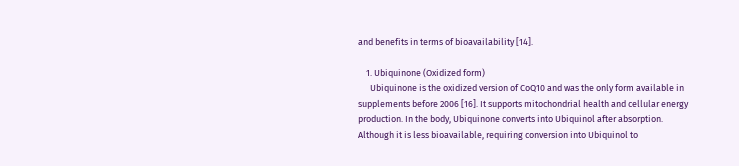and benefits in terms of bioavailability [14].

    1. Ubiquinone (Oxidized form)
      Ubiquinone is the oxidized version of CoQ10 and was the only form available in supplements before 2006 [16]. It supports mitochondrial health and cellular energy production. In the body, Ubiquinone converts into Ubiquinol after absorption. Although it is less bioavailable, requiring conversion into Ubiquinol to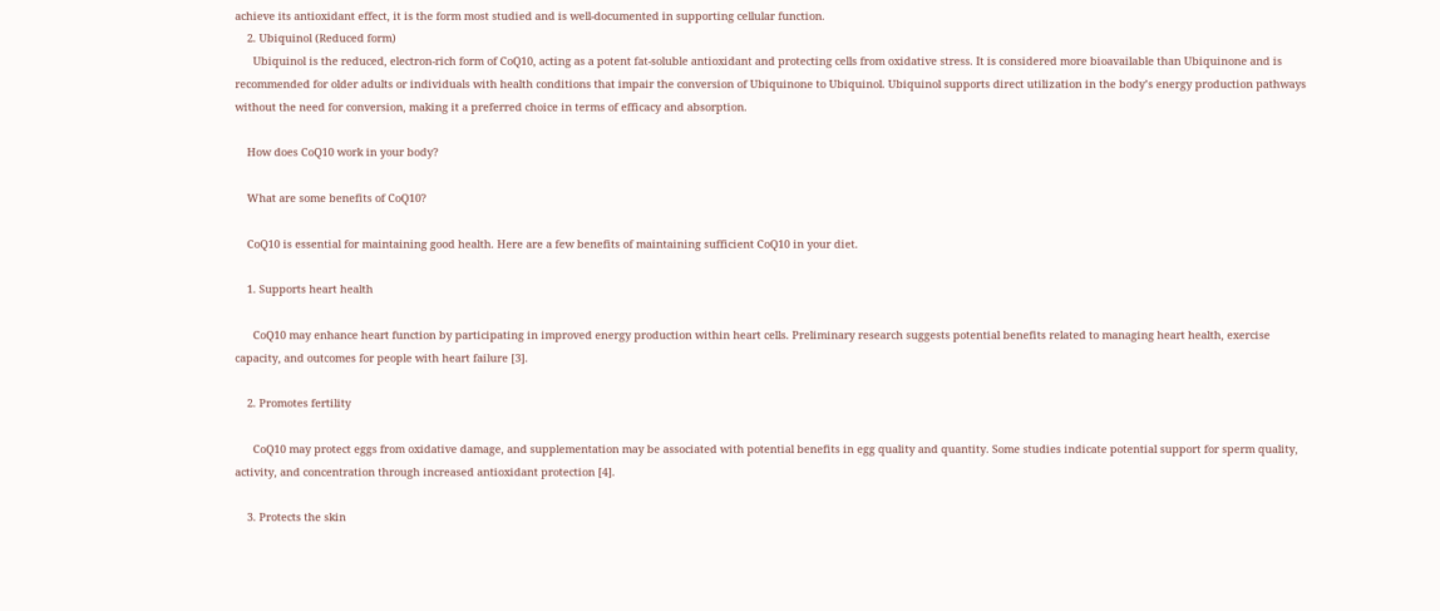achieve its antioxidant effect, it is the form most studied and is well-documented in supporting cellular function.
    2. Ubiquinol (Reduced form)
      Ubiquinol is the reduced, electron-rich form of CoQ10, acting as a potent fat-soluble antioxidant and protecting cells from oxidative stress. It is considered more bioavailable than Ubiquinone and is recommended for older adults or individuals with health conditions that impair the conversion of Ubiquinone to Ubiquinol. Ubiquinol supports direct utilization in the body’s energy production pathways without the need for conversion, making it a preferred choice in terms of efficacy and absorption.

    How does CoQ10 work in your body?

    What are some benefits of CoQ10?

    CoQ10 is essential for maintaining good health. Here are a few benefits of maintaining sufficient CoQ10 in your diet.

    1. Supports heart health

      CoQ10 may enhance heart function by participating in improved energy production within heart cells. Preliminary research suggests potential benefits related to managing heart health, exercise capacity, and outcomes for people with heart failure [3].

    2. Promotes fertility

      CoQ10 may protect eggs from oxidative damage, and supplementation may be associated with potential benefits in egg quality and quantity. Some studies indicate potential support for sperm quality, activity, and concentration through increased antioxidant protection [4].

    3. Protects the skin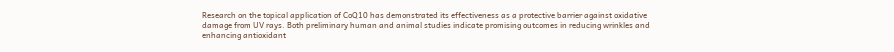Research on the topical application of CoQ10 has demonstrated its effectiveness as a protective barrier against oxidative damage from UV rays. Both preliminary human and animal studies indicate promising outcomes in reducing wrinkles and enhancing antioxidant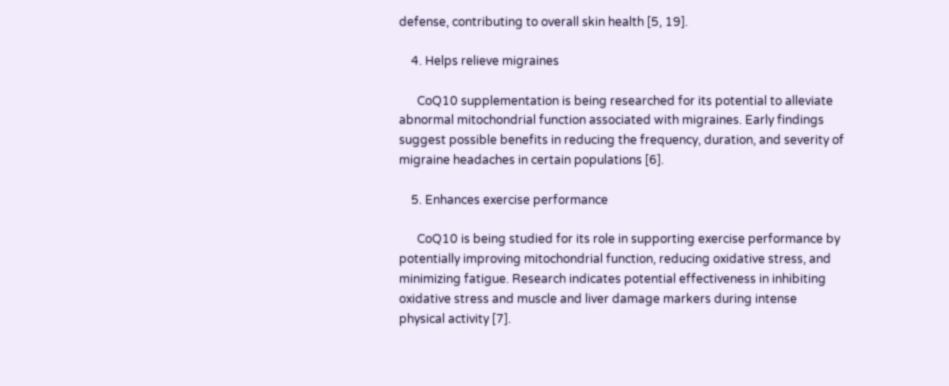defense, contributing to overall skin health [5, 19].

    4. Helps relieve migraines

      CoQ10 supplementation is being researched for its potential to alleviate abnormal mitochondrial function associated with migraines. Early findings suggest possible benefits in reducing the frequency, duration, and severity of migraine headaches in certain populations [6].

    5. Enhances exercise performance

      CoQ10 is being studied for its role in supporting exercise performance by potentially improving mitochondrial function, reducing oxidative stress, and minimizing fatigue. Research indicates potential effectiveness in inhibiting oxidative stress and muscle and liver damage markers during intense physical activity [7].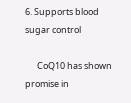6. Supports blood sugar control

      CoQ10 has shown promise in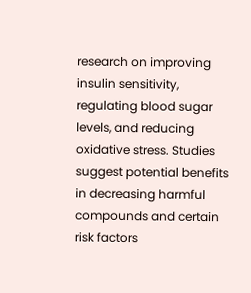research on improving insulin sensitivity, regulating blood sugar levels, and reducing oxidative stress. Studies suggest potential benefits in decreasing harmful compounds and certain risk factors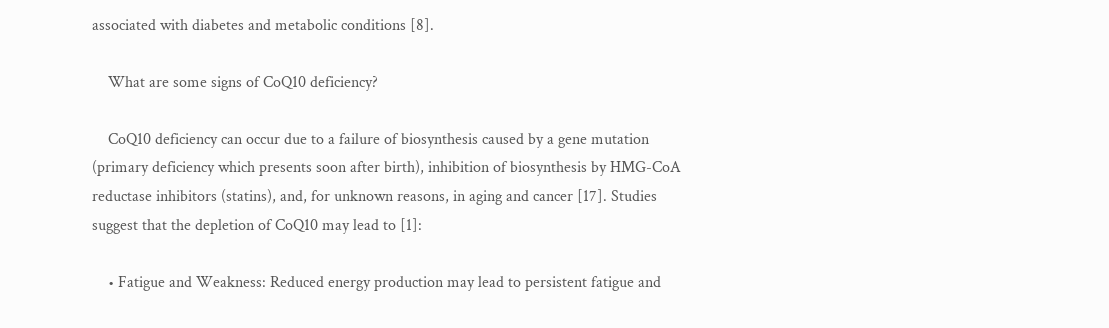associated with diabetes and metabolic conditions [8].

    What are some signs of CoQ10 deficiency?

    CoQ10 deficiency can occur due to a failure of biosynthesis caused by a gene mutation (primary deficiency which presents soon after birth), inhibition of biosynthesis by HMG-CoA reductase inhibitors (statins), and, for unknown reasons, in aging and cancer [17]. Studies suggest that the depletion of CoQ10 may lead to [1]:

    • Fatigue and Weakness: Reduced energy production may lead to persistent fatigue and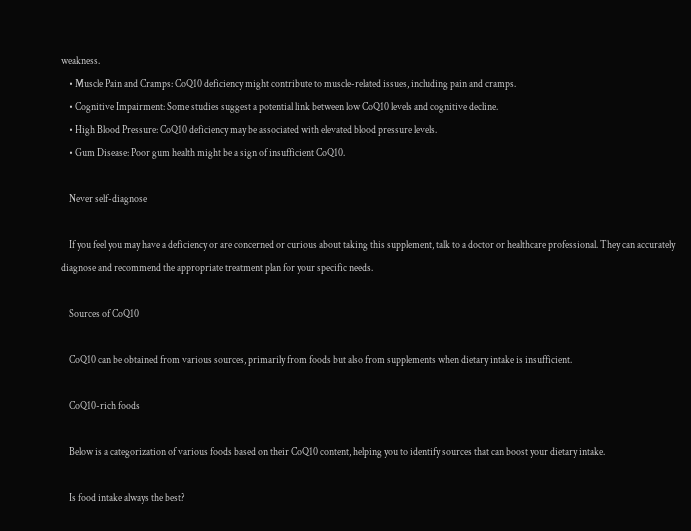weakness.
    • Muscle Pain and Cramps: CoQ10 deficiency might contribute to muscle-related issues, including pain and cramps.
    • Cognitive Impairment: Some studies suggest a potential link between low CoQ10 levels and cognitive decline.
    • High Blood Pressure: CoQ10 deficiency may be associated with elevated blood pressure levels.
    • Gum Disease: Poor gum health might be a sign of insufficient CoQ10.

    Never self-diagnose

    If you feel you may have a deficiency or are concerned or curious about taking this supplement, talk to a doctor or healthcare professional. They can accurately diagnose and recommend the appropriate treatment plan for your specific needs.

    Sources of CoQ10

    CoQ10 can be obtained from various sources, primarily from foods but also from supplements when dietary intake is insufficient.

    CoQ10-rich foods

    Below is a categorization of various foods based on their CoQ10 content, helping you to identify sources that can boost your dietary intake.

    Is food intake always the best?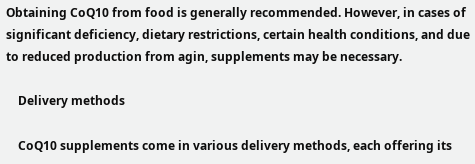Obtaining CoQ10 from food is generally recommended. However, in cases of significant deficiency, dietary restrictions, certain health conditions, and due to reduced production from agin, supplements may be necessary.

    Delivery methods

    CoQ10 supplements come in various delivery methods, each offering its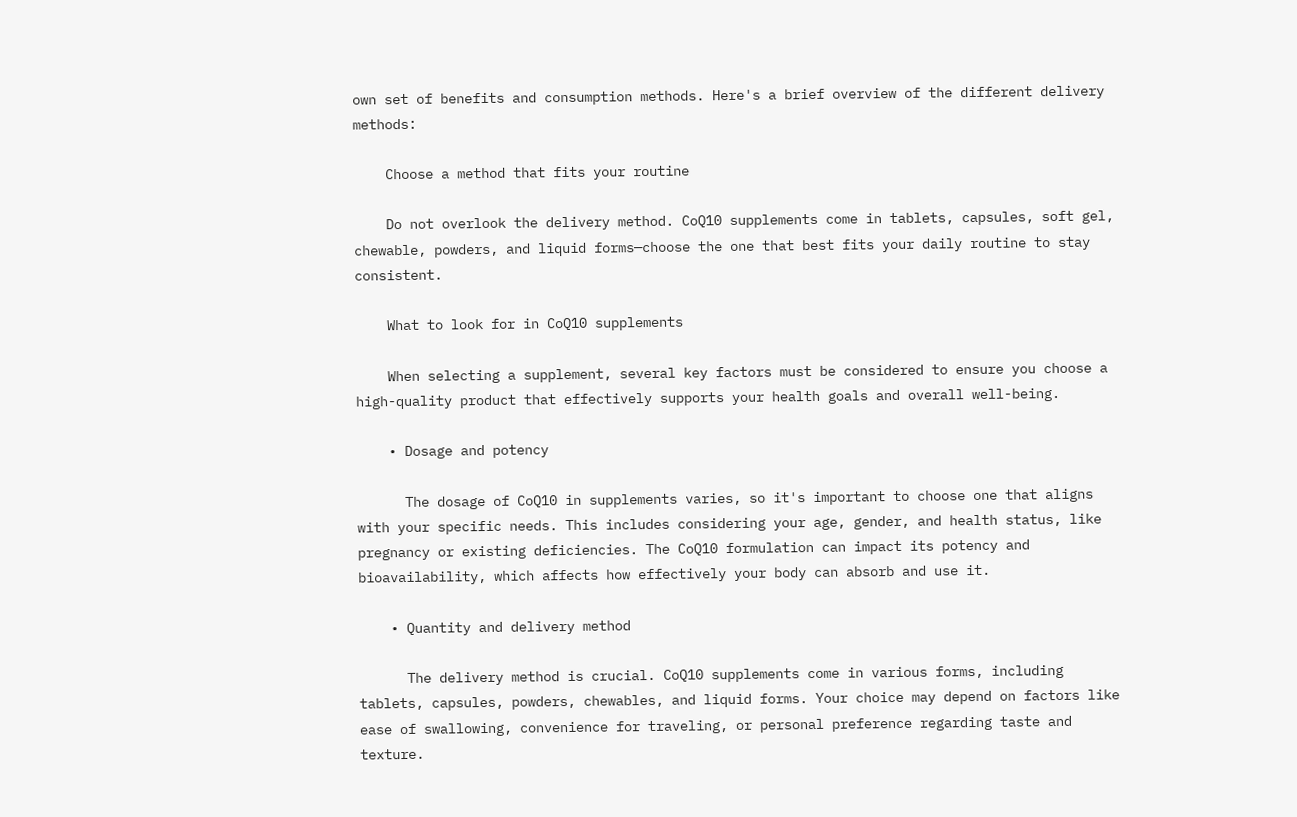own set of benefits and consumption methods. Here's a brief overview of the different delivery methods:

    Choose a method that fits your routine

    Do not overlook the delivery method. CoQ10 supplements come in tablets, capsules, soft gel, chewable, powders, and liquid forms—choose the one that best fits your daily routine to stay consistent.

    What to look for in CoQ10 supplements

    When selecting a supplement, several key factors must be considered to ensure you choose a high-quality product that effectively supports your health goals and overall well-being.

    • Dosage and potency

      The dosage of CoQ10 in supplements varies, so it's important to choose one that aligns with your specific needs. This includes considering your age, gender, and health status, like pregnancy or existing deficiencies. The CoQ10 formulation can impact its potency and bioavailability, which affects how effectively your body can absorb and use it.

    • Quantity and delivery method

      The delivery method is crucial. CoQ10 supplements come in various forms, including tablets, capsules, powders, chewables, and liquid forms. Your choice may depend on factors like ease of swallowing, convenience for traveling, or personal preference regarding taste and texture.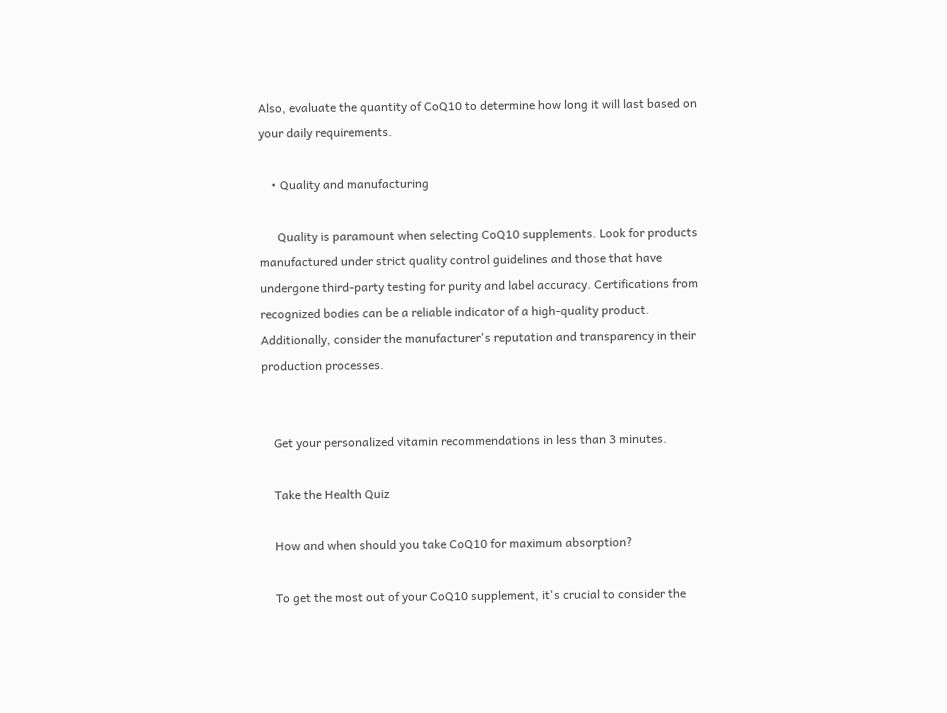Also, evaluate the quantity of CoQ10 to determine how long it will last based on your daily requirements.

    • Quality and manufacturing

      Quality is paramount when selecting CoQ10 supplements. Look for products manufactured under strict quality control guidelines and those that have undergone third-party testing for purity and label accuracy. Certifications from recognized bodies can be a reliable indicator of a high-quality product. Additionally, consider the manufacturer's reputation and transparency in their production processes.


    Get your personalized vitamin recommendations in less than 3 minutes.

    Take the Health Quiz

    How and when should you take CoQ10 for maximum absorption?

    To get the most out of your CoQ10 supplement, it's crucial to consider the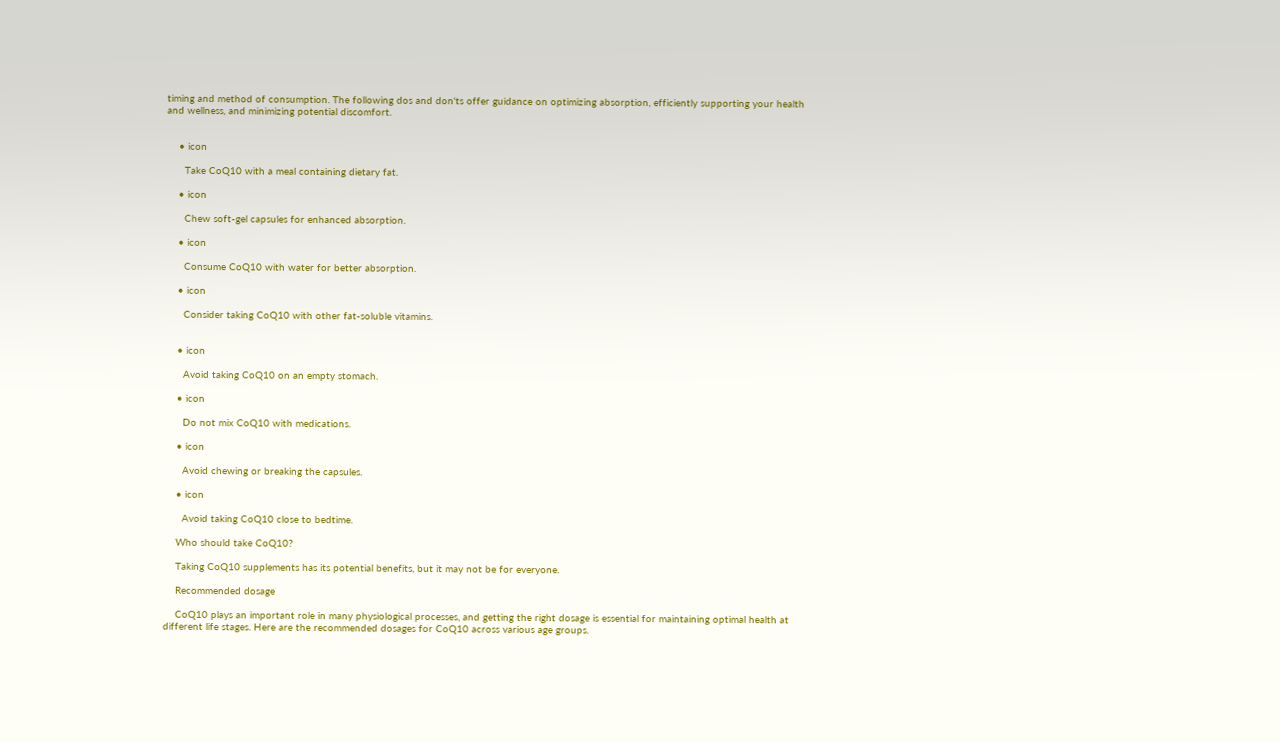timing and method of consumption. The following dos and don'ts offer guidance on optimizing absorption, efficiently supporting your health and wellness, and minimizing potential discomfort.


    • icon

      Take CoQ10 with a meal containing dietary fat.

    • icon

      Chew soft-gel capsules for enhanced absorption.

    • icon

      Consume CoQ10 with water for better absorption.

    • icon

      Consider taking CoQ10 with other fat-soluble vitamins.


    • icon

      Avoid taking CoQ10 on an empty stomach.

    • icon

      Do not mix CoQ10 with medications.

    • icon

      Avoid chewing or breaking the capsules.

    • icon

      Avoid taking CoQ10 close to bedtime.

    Who should take CoQ10?

    Taking CoQ10 supplements has its potential benefits, but it may not be for everyone.

    Recommended dosage

    CoQ10 plays an important role in many physiological processes, and getting the right dosage is essential for maintaining optimal health at different life stages. Here are the recommended dosages for CoQ10 across various age groups.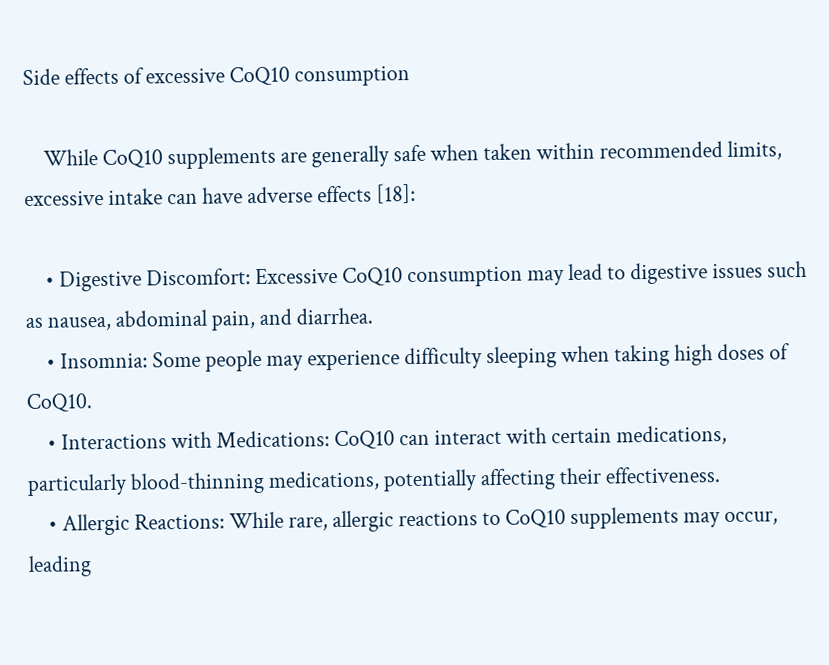Side effects of excessive CoQ10 consumption

    While CoQ10 supplements are generally safe when taken within recommended limits, excessive intake can have adverse effects [18]:

    • Digestive Discomfort: Excessive CoQ10 consumption may lead to digestive issues such as nausea, abdominal pain, and diarrhea.
    • Insomnia: Some people may experience difficulty sleeping when taking high doses of CoQ10.
    • Interactions with Medications: CoQ10 can interact with certain medications, particularly blood-thinning medications, potentially affecting their effectiveness.
    • Allergic Reactions: While rare, allergic reactions to CoQ10 supplements may occur, leading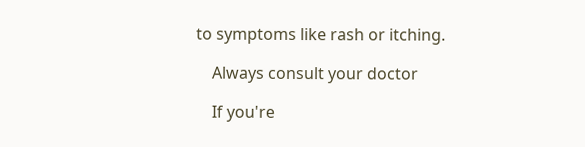to symptoms like rash or itching.

    Always consult your doctor

    If you're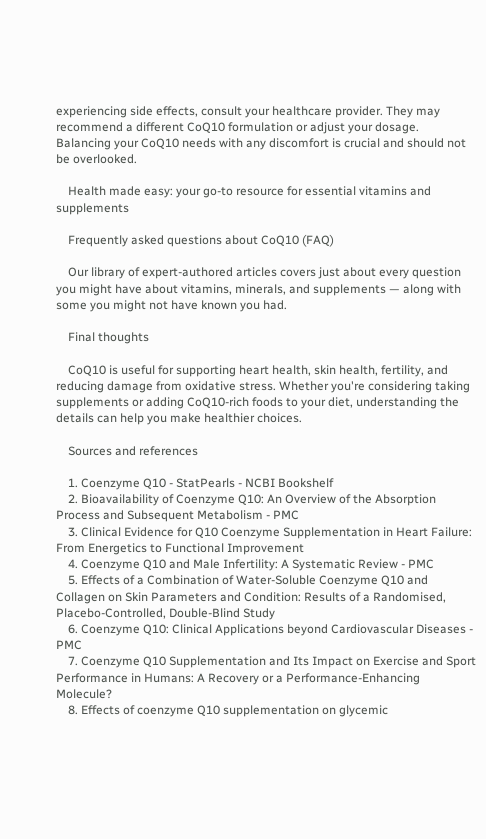experiencing side effects, consult your healthcare provider. They may recommend a different CoQ10 formulation or adjust your dosage. Balancing your CoQ10 needs with any discomfort is crucial and should not be overlooked.

    Health made easy: your go-to resource for essential vitamins and supplements

    Frequently asked questions about CoQ10 (FAQ)

    Our library of expert-authored articles covers just about every question you might have about vitamins, minerals, and supplements — along with some you might not have known you had.

    Final thoughts

    CoQ10 is useful for supporting heart health, skin health, fertility, and reducing damage from oxidative stress. Whether you're considering taking supplements or adding CoQ10-rich foods to your diet, understanding the details can help you make healthier choices.

    Sources and references

    1. Coenzyme Q10 - StatPearls - NCBI Bookshelf
    2. Bioavailability of Coenzyme Q10: An Overview of the Absorption Process and Subsequent Metabolism - PMC
    3. Clinical Evidence for Q10 Coenzyme Supplementation in Heart Failure: From Energetics to Functional Improvement
    4. Coenzyme Q10 and Male Infertility: A Systematic Review - PMC
    5. Effects of a Combination of Water-Soluble Coenzyme Q10 and Collagen on Skin Parameters and Condition: Results of a Randomised, Placebo-Controlled, Double-Blind Study
    6. Coenzyme Q10: Clinical Applications beyond Cardiovascular Diseases - PMC
    7. Coenzyme Q10 Supplementation and Its Impact on Exercise and Sport Performance in Humans: A Recovery or a Performance-Enhancing Molecule?
    8. Effects of coenzyme Q10 supplementation on glycemic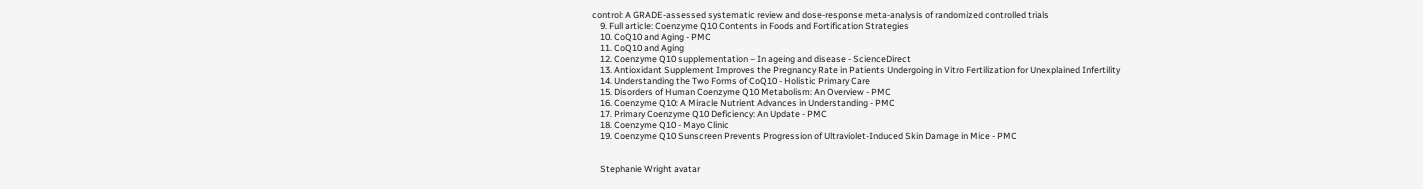control: A GRADE-assessed systematic review and dose-response meta-analysis of randomized controlled trials
    9. Full article: Coenzyme Q10 Contents in Foods and Fortification Strategies
    10. CoQ10 and Aging - PMC
    11. CoQ10 and Aging
    12. Coenzyme Q10 supplementation – In ageing and disease - ScienceDirect
    13. Antioxidant Supplement Improves the Pregnancy Rate in Patients Undergoing in Vitro Fertilization for Unexplained Infertility
    14. Understanding the Two Forms of CoQ10 - Holistic Primary Care
    15. Disorders of Human Coenzyme Q10 Metabolism: An Overview - PMC
    16. Coenzyme Q10: A Miracle Nutrient Advances in Understanding - PMC
    17. Primary Coenzyme Q10 Deficiency: An Update - PMC
    18. Coenzyme Q10 - Mayo Clinic
    19. Coenzyme Q10 Sunscreen Prevents Progression of Ultraviolet-Induced Skin Damage in Mice - PMC


    Stephanie Wright avatar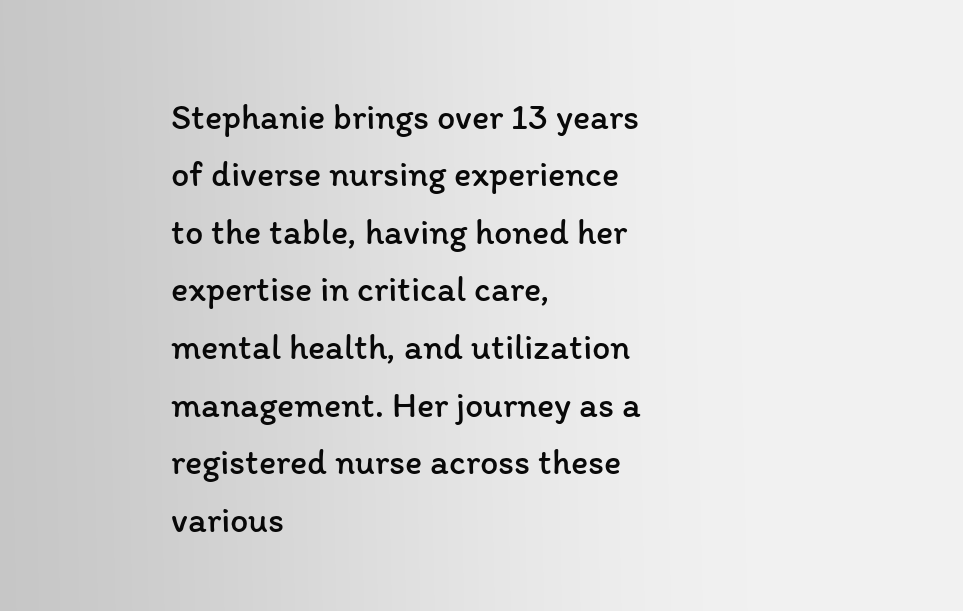Stephanie brings over 13 years of diverse nursing experience to the table, having honed her expertise in critical care, mental health, and utilization management. Her journey as a registered nurse across these various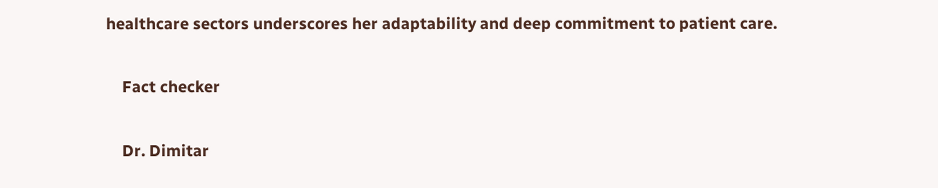healthcare sectors underscores her adaptability and deep commitment to patient care.

    Fact checker

    Dr. Dimitar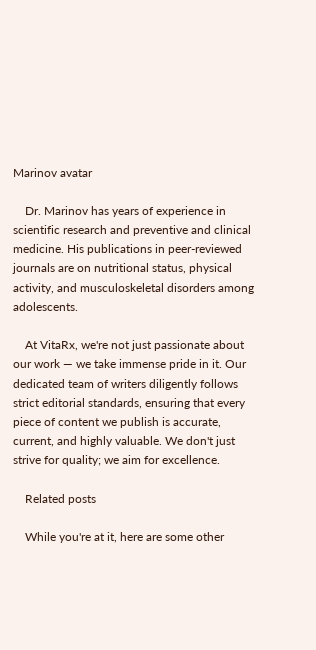Marinov avatar

    Dr. Marinov has years of experience in scientific research and preventive and clinical medicine. His publications in peer-reviewed journals are on nutritional status, physical activity, and musculoskeletal disorders among adolescents.

    At VitaRx, we're not just passionate about our work — we take immense pride in it. Our dedicated team of writers diligently follows strict editorial standards, ensuring that every piece of content we publish is accurate, current, and highly valuable. We don't just strive for quality; we aim for excellence.

    Related posts

    While you're at it, here are some other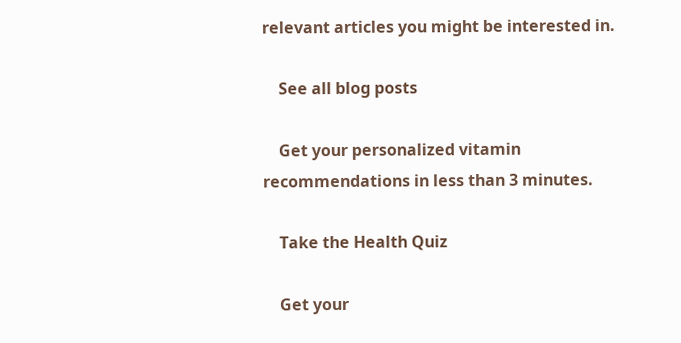relevant articles you might be interested in.

    See all blog posts

    Get your personalized vitamin recommendations in less than 3 minutes.

    Take the Health Quiz

    Get your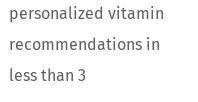personalized vitamin recommendations in less than 3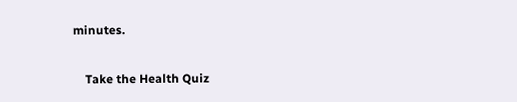minutes.

    Take the Health Quiz